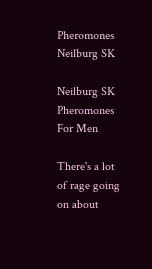Pheromones Neilburg SK

Neilburg SK Pheromones For Men

There's a lot of rage going on about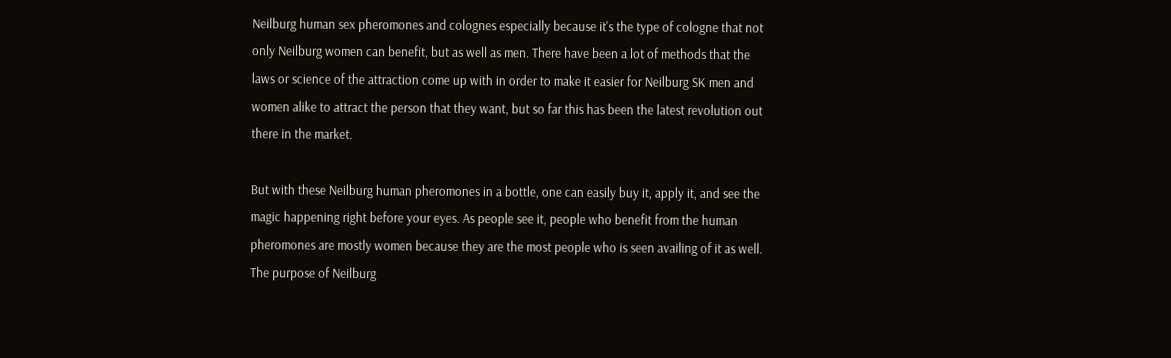Neilburg human sex pheromones and colognes especially because it's the type of cologne that not only Neilburg women can benefit, but as well as men. There have been a lot of methods that the laws or science of the attraction come up with in order to make it easier for Neilburg SK men and women alike to attract the person that they want, but so far this has been the latest revolution out there in the market.

But with these Neilburg human pheromones in a bottle, one can easily buy it, apply it, and see the magic happening right before your eyes. As people see it, people who benefit from the human pheromones are mostly women because they are the most people who is seen availing of it as well. The purpose of Neilburg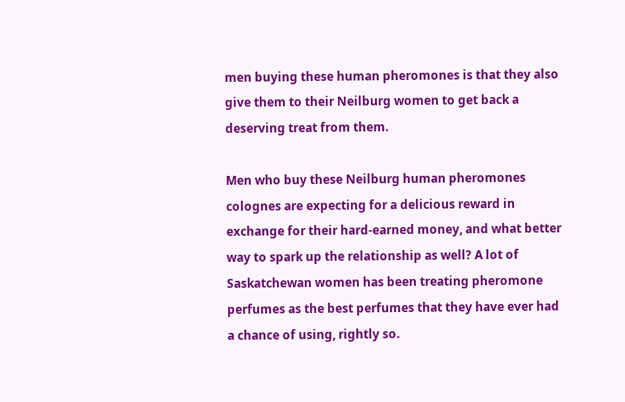men buying these human pheromones is that they also give them to their Neilburg women to get back a deserving treat from them.

Men who buy these Neilburg human pheromones colognes are expecting for a delicious reward in exchange for their hard-earned money, and what better way to spark up the relationship as well? A lot of Saskatchewan women has been treating pheromone perfumes as the best perfumes that they have ever had a chance of using, rightly so.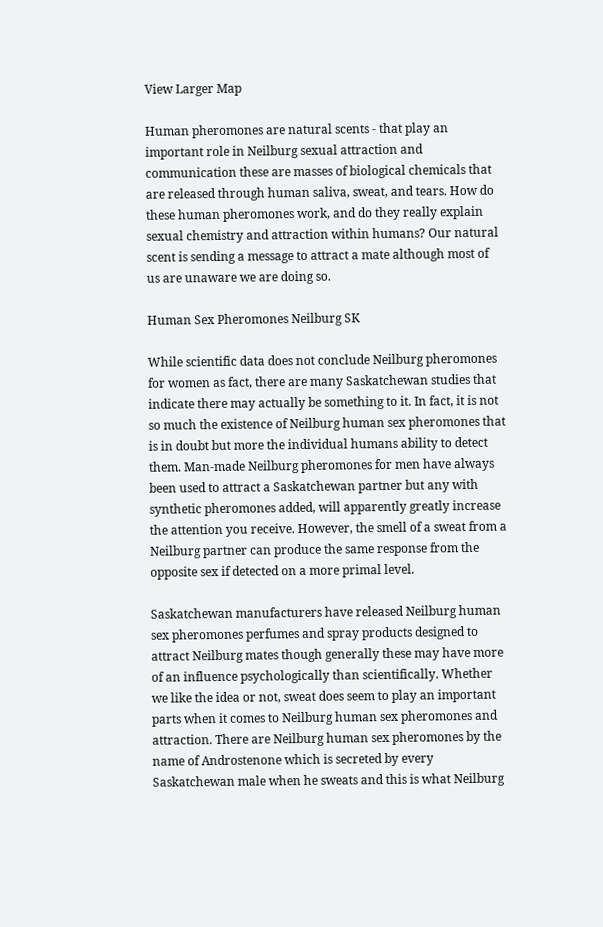View Larger Map

Human pheromones are natural scents - that play an important role in Neilburg sexual attraction and communication these are masses of biological chemicals that are released through human saliva, sweat, and tears. How do these human pheromones work, and do they really explain sexual chemistry and attraction within humans? Our natural scent is sending a message to attract a mate although most of us are unaware we are doing so.

Human Sex Pheromones Neilburg SK

While scientific data does not conclude Neilburg pheromones for women as fact, there are many Saskatchewan studies that indicate there may actually be something to it. In fact, it is not so much the existence of Neilburg human sex pheromones that is in doubt but more the individual humans ability to detect them. Man-made Neilburg pheromones for men have always been used to attract a Saskatchewan partner but any with synthetic pheromones added, will apparently greatly increase the attention you receive. However, the smell of a sweat from a Neilburg partner can produce the same response from the opposite sex if detected on a more primal level.

Saskatchewan manufacturers have released Neilburg human sex pheromones perfumes and spray products designed to attract Neilburg mates though generally these may have more of an influence psychologically than scientifically. Whether we like the idea or not, sweat does seem to play an important parts when it comes to Neilburg human sex pheromones and attraction. There are Neilburg human sex pheromones by the name of Androstenone which is secreted by every Saskatchewan male when he sweats and this is what Neilburg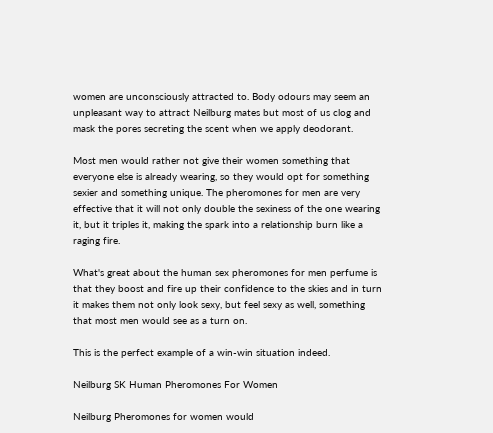women are unconsciously attracted to. Body odours may seem an unpleasant way to attract Neilburg mates but most of us clog and mask the pores secreting the scent when we apply deodorant.

Most men would rather not give their women something that everyone else is already wearing, so they would opt for something sexier and something unique. The pheromones for men are very effective that it will not only double the sexiness of the one wearing it, but it triples it, making the spark into a relationship burn like a raging fire.

What's great about the human sex pheromones for men perfume is that they boost and fire up their confidence to the skies and in turn it makes them not only look sexy, but feel sexy as well, something that most men would see as a turn on.

This is the perfect example of a win-win situation indeed.

Neilburg SK Human Pheromones For Women

Neilburg Pheromones for women would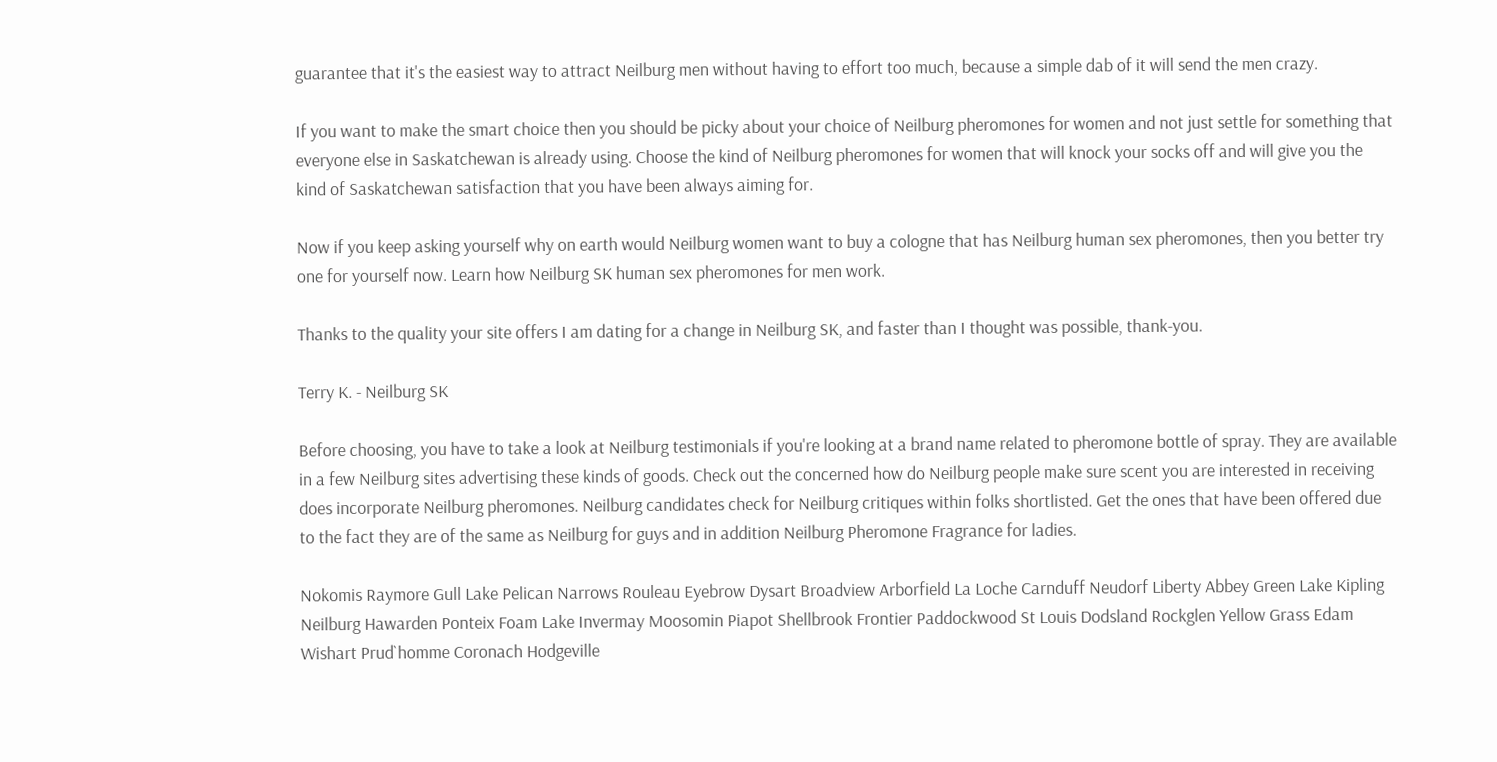guarantee that it's the easiest way to attract Neilburg men without having to effort too much, because a simple dab of it will send the men crazy.

If you want to make the smart choice then you should be picky about your choice of Neilburg pheromones for women and not just settle for something that everyone else in Saskatchewan is already using. Choose the kind of Neilburg pheromones for women that will knock your socks off and will give you the kind of Saskatchewan satisfaction that you have been always aiming for.

Now if you keep asking yourself why on earth would Neilburg women want to buy a cologne that has Neilburg human sex pheromones, then you better try one for yourself now. Learn how Neilburg SK human sex pheromones for men work.

Thanks to the quality your site offers I am dating for a change in Neilburg SK, and faster than I thought was possible, thank-you.

Terry K. - Neilburg SK

Before choosing, you have to take a look at Neilburg testimonials if you're looking at a brand name related to pheromone bottle of spray. They are available in a few Neilburg sites advertising these kinds of goods. Check out the concerned how do Neilburg people make sure scent you are interested in receiving does incorporate Neilburg pheromones. Neilburg candidates check for Neilburg critiques within folks shortlisted. Get the ones that have been offered due to the fact they are of the same as Neilburg for guys and in addition Neilburg Pheromone Fragrance for ladies.

Nokomis Raymore Gull Lake Pelican Narrows Rouleau Eyebrow Dysart Broadview Arborfield La Loche Carnduff Neudorf Liberty Abbey Green Lake Kipling Neilburg Hawarden Ponteix Foam Lake Invermay Moosomin Piapot Shellbrook Frontier Paddockwood St Louis Dodsland Rockglen Yellow Grass Edam Wishart Prud`homme Coronach Hodgeville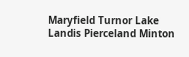Maryfield Turnor Lake Landis Pierceland Minton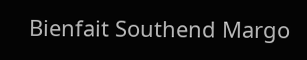Bienfait Southend Margo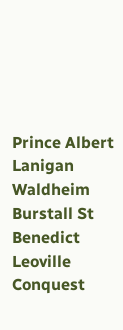Prince Albert Lanigan Waldheim Burstall St Benedict Leoville Conquest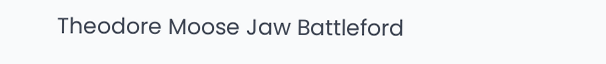Theodore Moose Jaw Battleford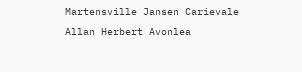Martensville Jansen Carievale Allan Herbert Avonlea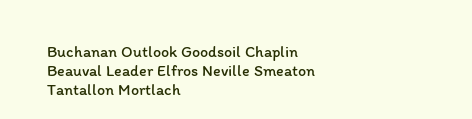Buchanan Outlook Goodsoil Chaplin Beauval Leader Elfros Neville Smeaton Tantallon Mortlach